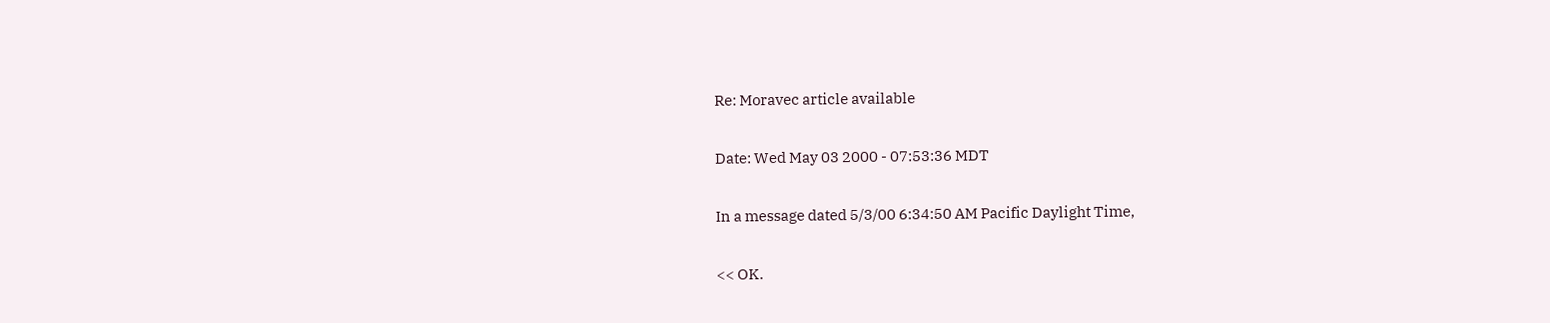Re: Moravec article available

Date: Wed May 03 2000 - 07:53:36 MDT

In a message dated 5/3/00 6:34:50 AM Pacific Daylight Time,

<< OK.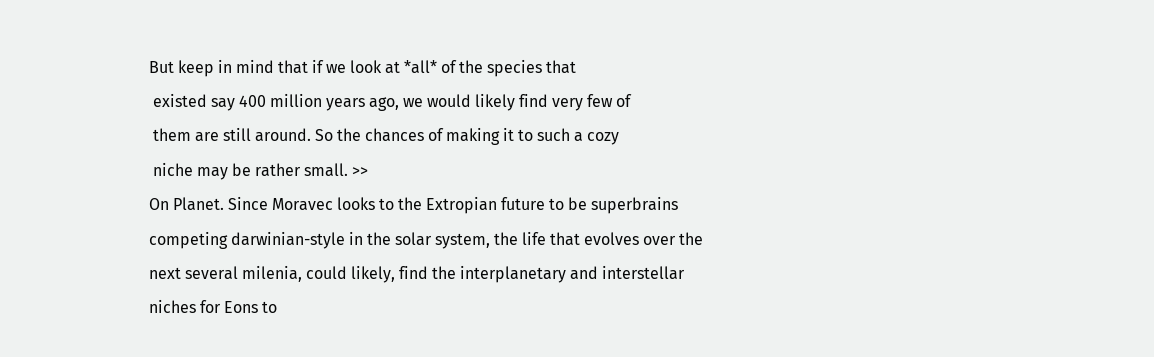But keep in mind that if we look at *all* of the species that
 existed say 400 million years ago, we would likely find very few of
 them are still around. So the chances of making it to such a cozy
 niche may be rather small. >>
On Planet. Since Moravec looks to the Extropian future to be superbrains
competing darwinian-style in the solar system, the life that evolves over the
next several milenia, could likely, find the interplanetary and interstellar
niches for Eons to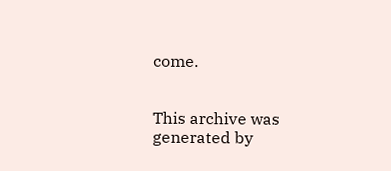come.


This archive was generated by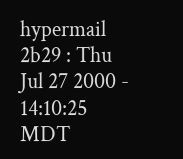hypermail 2b29 : Thu Jul 27 2000 - 14:10:25 MDT